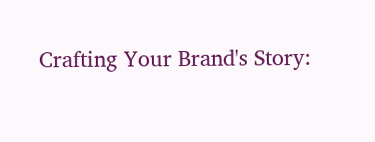Crafting Your Brand's Story: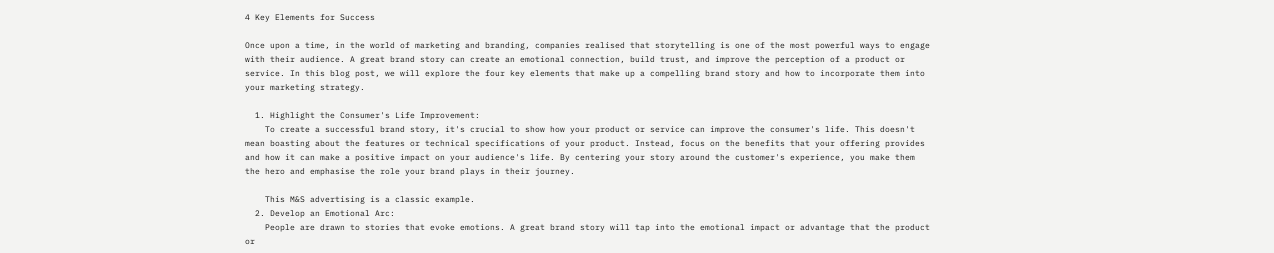4 Key Elements for Success

Once upon a time, in the world of marketing and branding, companies realised that storytelling is one of the most powerful ways to engage with their audience. A great brand story can create an emotional connection, build trust, and improve the perception of a product or service. In this blog post, we will explore the four key elements that make up a compelling brand story and how to incorporate them into your marketing strategy.

  1. Highlight the Consumer's Life Improvement:
    To create a successful brand story, it's crucial to show how your product or service can improve the consumer's life. This doesn't mean boasting about the features or technical specifications of your product. Instead, focus on the benefits that your offering provides and how it can make a positive impact on your audience's life. By centering your story around the customer's experience, you make them the hero and emphasise the role your brand plays in their journey.

    This M&S advertising is a classic example.
  2. Develop an Emotional Arc:
    People are drawn to stories that evoke emotions. A great brand story will tap into the emotional impact or advantage that the product or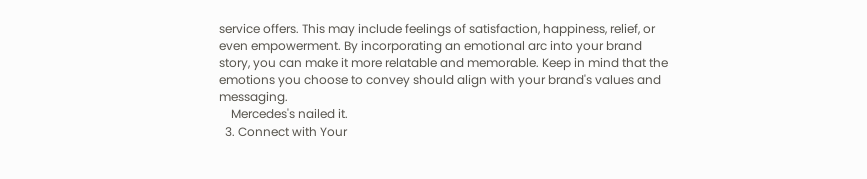service offers. This may include feelings of satisfaction, happiness, relief, or even empowerment. By incorporating an emotional arc into your brand story, you can make it more relatable and memorable. Keep in mind that the emotions you choose to convey should align with your brand's values and messaging.
    Mercedes's nailed it.
  3. Connect with Your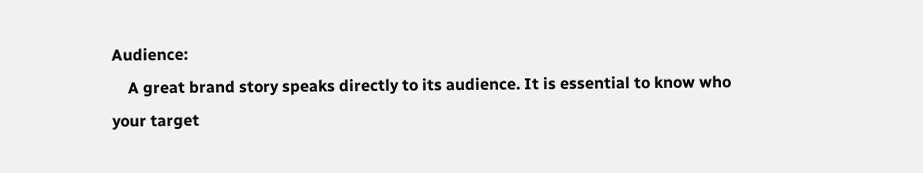Audience:
    A great brand story speaks directly to its audience. It is essential to know who your target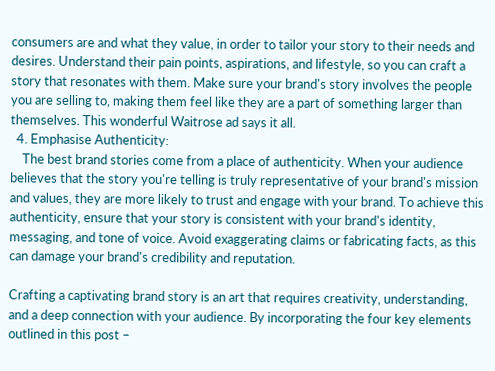consumers are and what they value, in order to tailor your story to their needs and desires. Understand their pain points, aspirations, and lifestyle, so you can craft a story that resonates with them. Make sure your brand's story involves the people you are selling to, making them feel like they are a part of something larger than themselves. This wonderful Waitrose ad says it all.
  4. Emphasise Authenticity:
    The best brand stories come from a place of authenticity. When your audience believes that the story you're telling is truly representative of your brand's mission and values, they are more likely to trust and engage with your brand. To achieve this authenticity, ensure that your story is consistent with your brand's identity, messaging, and tone of voice. Avoid exaggerating claims or fabricating facts, as this can damage your brand's credibility and reputation.

Crafting a captivating brand story is an art that requires creativity, understanding, and a deep connection with your audience. By incorporating the four key elements outlined in this post –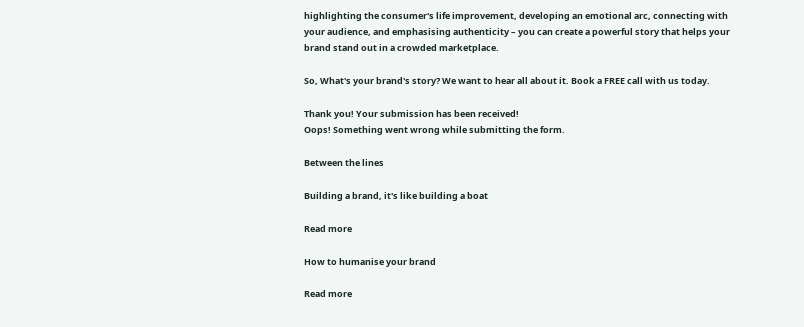highlighting the consumer's life improvement, developing an emotional arc, connecting with your audience, and emphasising authenticity – you can create a powerful story that helps your brand stand out in a crowded marketplace.

So, What's your brand's story? We want to hear all about it. Book a FREE call with us today.

Thank you! Your submission has been received!
Oops! Something went wrong while submitting the form.

Between the lines

Building a brand, it's like building a boat

Read more

How to humanise your brand

Read more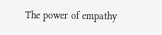The power of empathy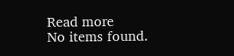Read more
No items found.